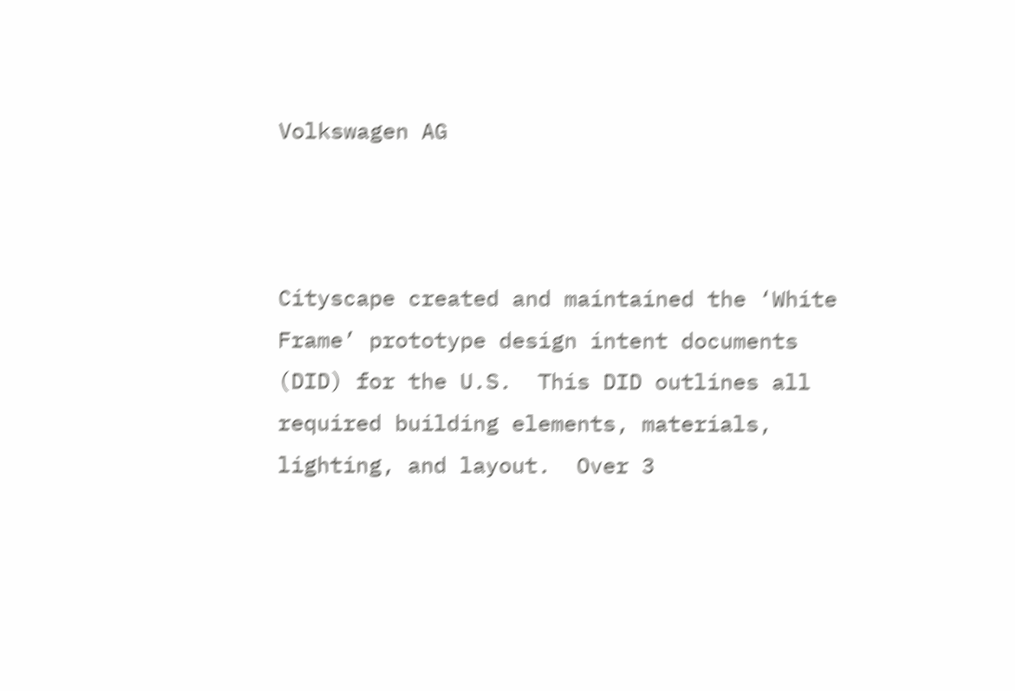Volkswagen AG



Cityscape created and maintained the ‘White Frame’ prototype design intent documents (DID) for the U.S.  This DID outlines all required building elements, materials, lighting, and layout.  Over 3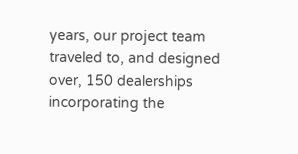years, our project team traveled to, and designed over, 150 dealerships incorporating the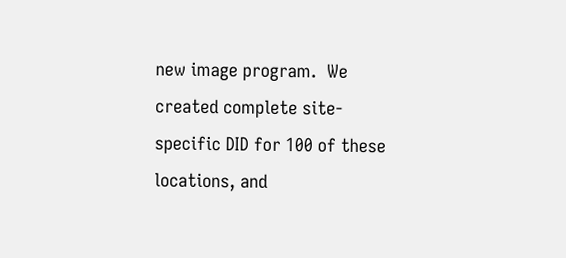new image program.  We created complete site-specific DID for 100 of these locations, and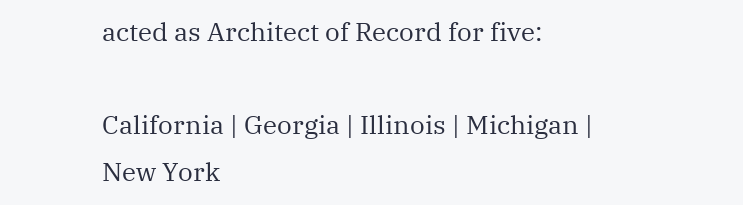acted as Architect of Record for five:

California | Georgia | Illinois | Michigan | New York